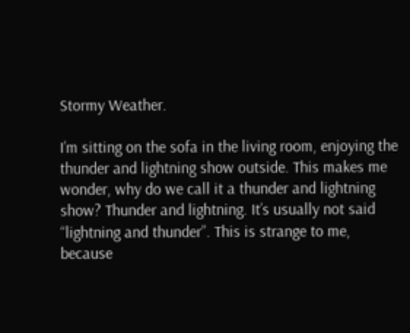Stormy Weather.

I’m sitting on the sofa in the living room, enjoying the thunder and lightning show outside. This makes me wonder, why do we call it a thunder and lightning show? Thunder and lightning. It’s usually not said “lightning and thunder”. This is strange to me, because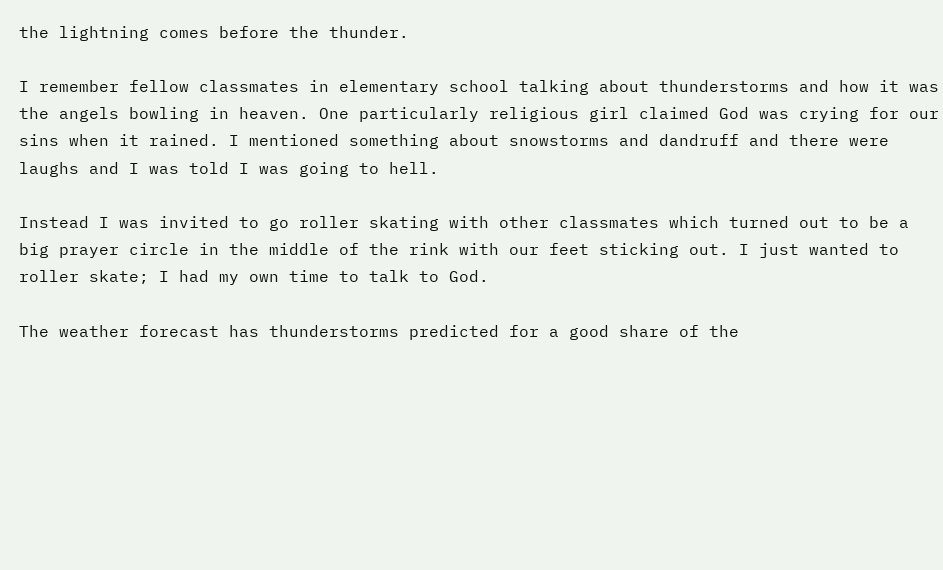the lightning comes before the thunder.

I remember fellow classmates in elementary school talking about thunderstorms and how it was the angels bowling in heaven. One particularly religious girl claimed God was crying for our sins when it rained. I mentioned something about snowstorms and dandruff and there were laughs and I was told I was going to hell.

Instead I was invited to go roller skating with other classmates which turned out to be a big prayer circle in the middle of the rink with our feet sticking out. I just wanted to roller skate; I had my own time to talk to God.

The weather forecast has thunderstorms predicted for a good share of the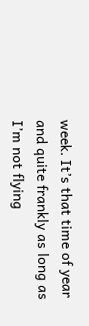week. It’s that time of year and quite frankly as long as I’m not flying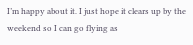I’m happy about it. I just hope it clears up by the weekend so I can go flying as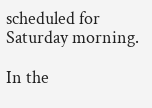scheduled for Saturday morning.

In the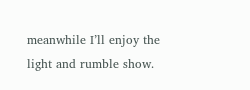meanwhile I’ll enjoy the light and rumble show.